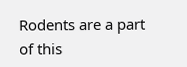Rodents are a part of this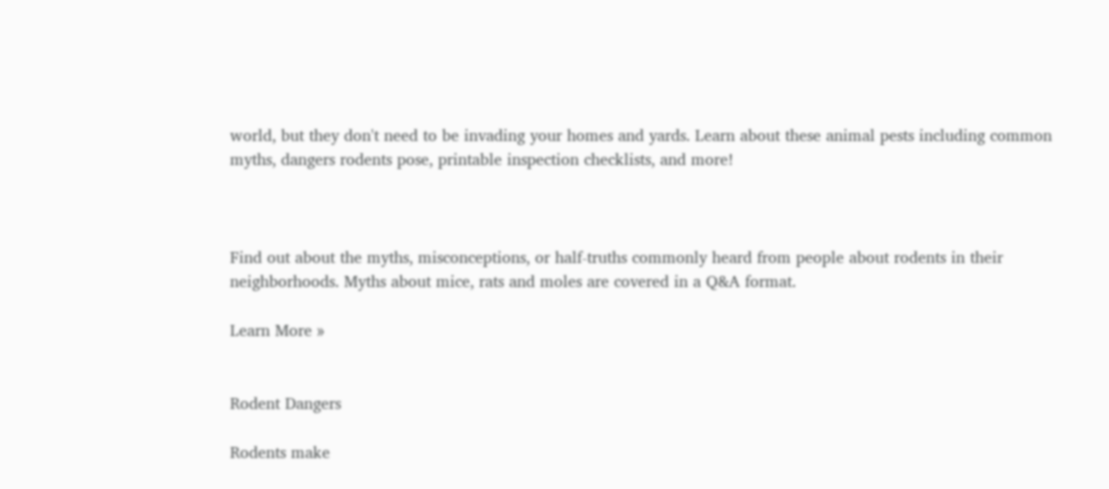world, but they don't need to be invading your homes and yards. Learn about these animal pests including common myths, dangers rodents pose, printable inspection checklists, and more!



Find out about the myths, misconceptions, or half-truths commonly heard from people about rodents in their neighborhoods. Myths about mice, rats and moles are covered in a Q&A format.

Learn More »


Rodent Dangers

Rodents make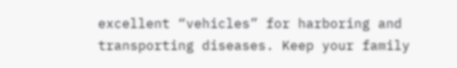excellent “vehicles” for harboring and transporting diseases. Keep your family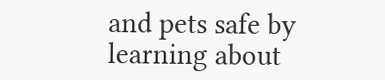and pets safe by learning about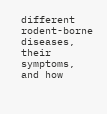different rodent-borne diseases, their symptoms, and how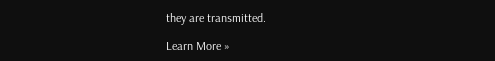they are transmitted.

Learn More »